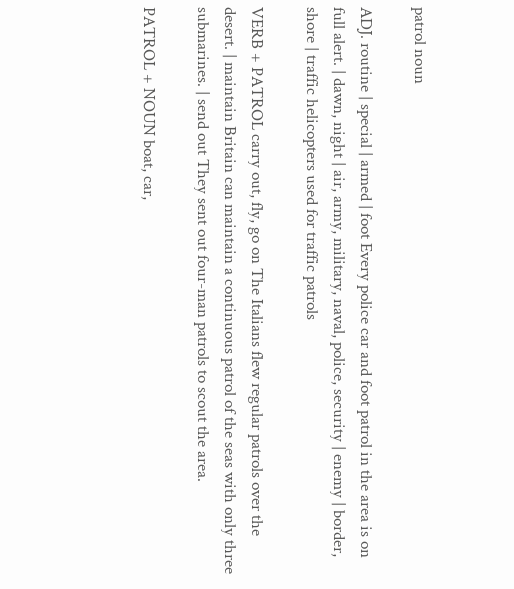patrol noun

ADJ. routine | special | armed | foot Every police car and foot patrol in the area is on full alert. | dawn, night | air, army, military, naval, police, security | enemy | border, shore | traffic helicopters used for traffic patrols

VERB + PATROL carry out, fly, go on The Italians flew regular patrols over the desert. | maintain Britain can maintain a continuous patrol of the seas with only three submarines. | send out They sent out four-man patrols to scout the area.

PATROL + NOUN boat, car,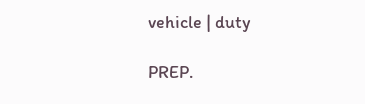vehicle | duty

PREP.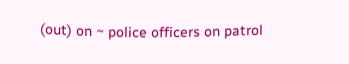(out) on ~ police officers on patrol